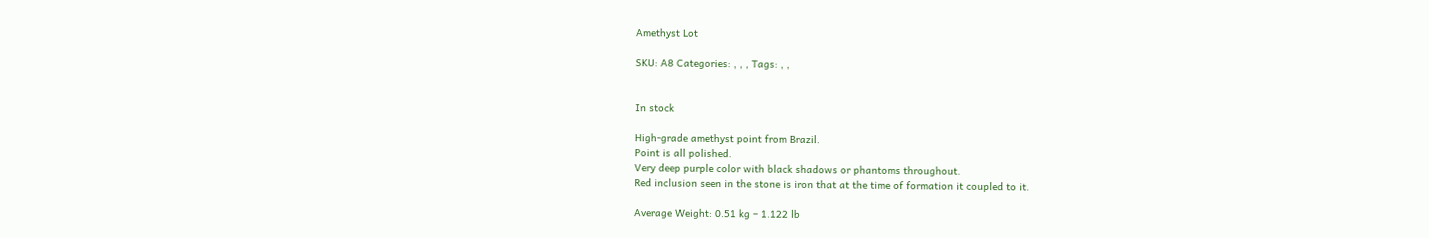Amethyst Lot

SKU: A8 Categories: , , , Tags: , ,


In stock

High-grade amethyst point from Brazil.
Point is all polished.
Very deep purple color with black shadows or phantoms throughout.
Red inclusion seen in the stone is iron that at the time of formation it coupled to it.

Average Weight: 0.51 kg – 1.122 lb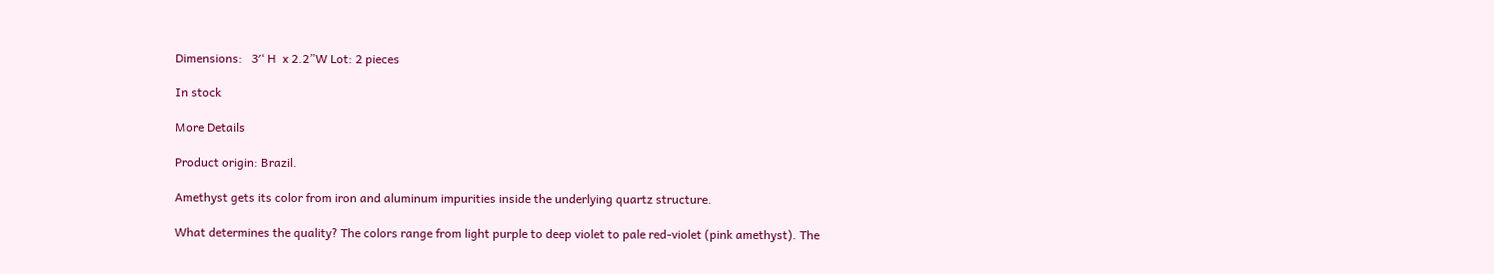Dimensions:   3′‘ H  x 2.2”W Lot: 2 pieces

In stock

More Details

Product origin: Brazil.

Amethyst gets its color from iron and aluminum impurities inside the underlying quartz structure.

What determines the quality? The colors range from light purple to deep violet to pale red-violet (pink amethyst). The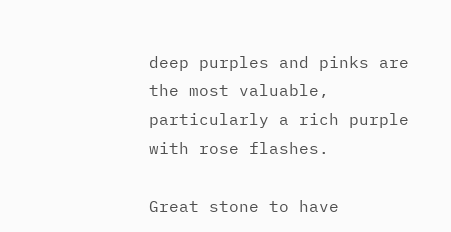deep purples and pinks are the most valuable, particularly a rich purple with rose flashes.

Great stone to have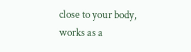close to your body, works as a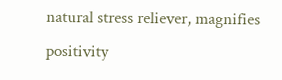natural stress reliever, magnifies positivity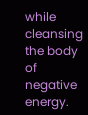while cleansing the body of negative energy.